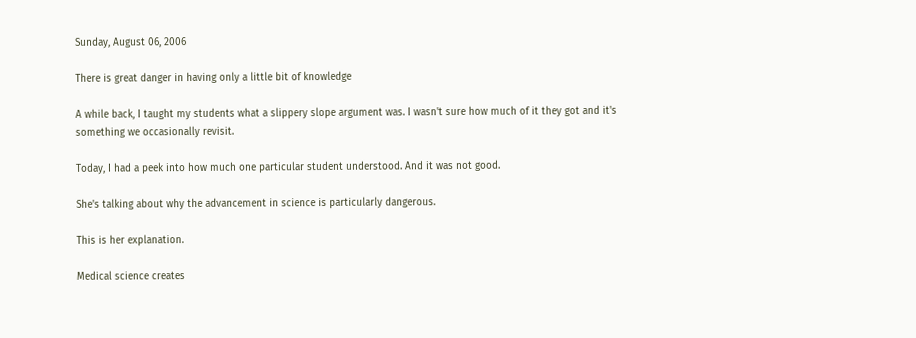Sunday, August 06, 2006

There is great danger in having only a little bit of knowledge

A while back, I taught my students what a slippery slope argument was. I wasn't sure how much of it they got and it's something we occasionally revisit.

Today, I had a peek into how much one particular student understood. And it was not good.

She's talking about why the advancement in science is particularly dangerous.

This is her explanation.

Medical science creates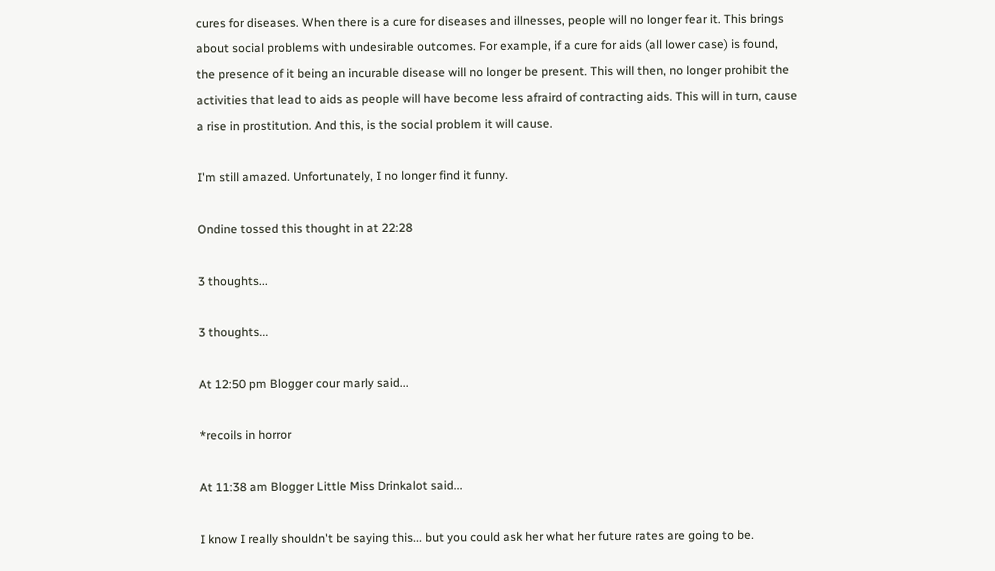cures for diseases. When there is a cure for diseases and illnesses, people will no longer fear it. This brings about social problems with undesirable outcomes. For example, if a cure for aids (all lower case) is found, the presence of it being an incurable disease will no longer be present. This will then, no longer prohibit the activities that lead to aids as people will have become less afraird of contracting aids. This will in turn, cause a rise in prostitution. And this, is the social problem it will cause.

I'm still amazed. Unfortunately, I no longer find it funny.

Ondine tossed this thought in at 22:28

3 thoughts...

3 thoughts...

At 12:50 pm Blogger cour marly said...

*recoils in horror

At 11:38 am Blogger Little Miss Drinkalot said...

I know I really shouldn't be saying this... but you could ask her what her future rates are going to be.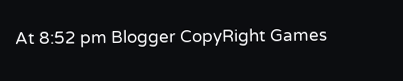At 8:52 pm Blogger CopyRight Games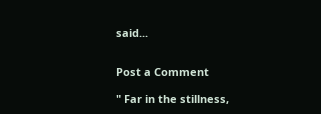said...


Post a Comment

" Far in the stillness,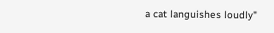a cat languishes loudly"